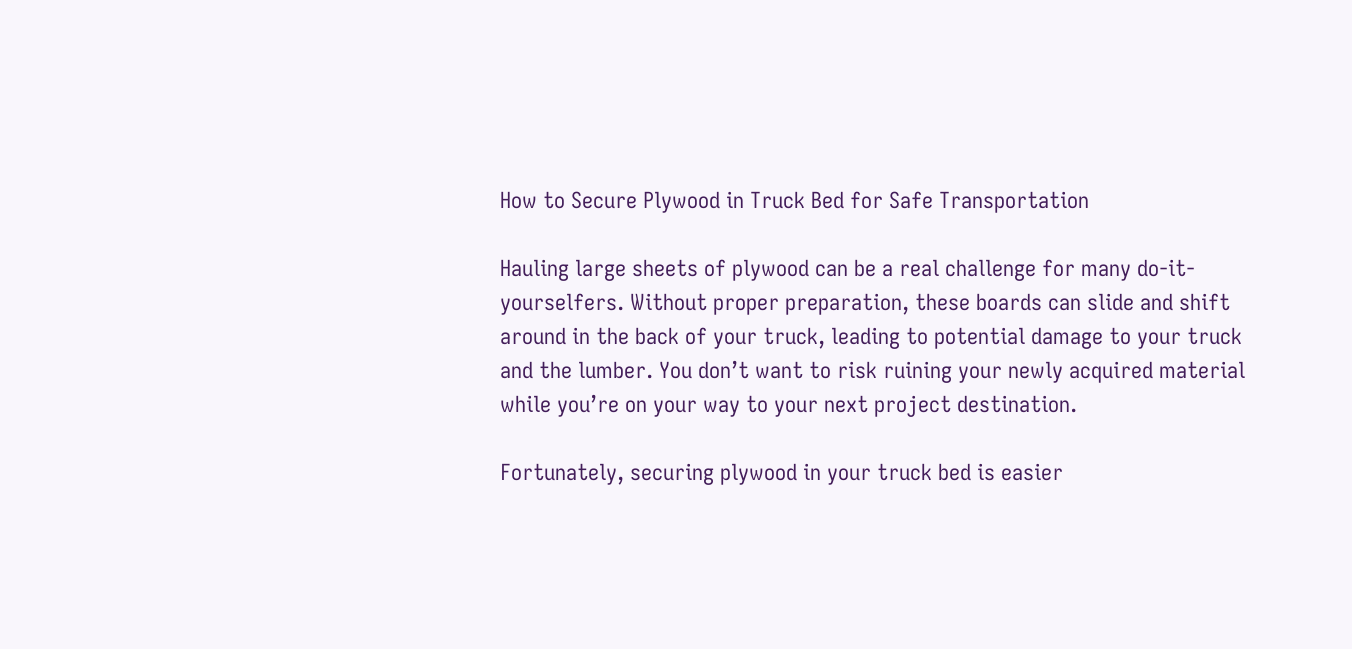How to Secure Plywood in Truck Bed for Safe Transportation

Hauling large sheets of plywood can be a real challenge for many do-it-yourselfers. Without proper preparation, these boards can slide and shift around in the back of your truck, leading to potential damage to your truck and the lumber. You don’t want to risk ruining your newly acquired material while you’re on your way to your next project destination.

Fortunately, securing plywood in your truck bed is easier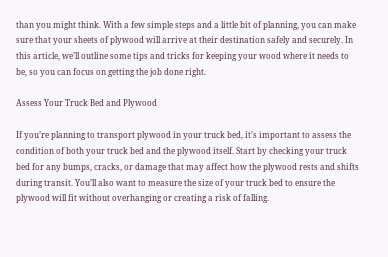than you might think. With a few simple steps and a little bit of planning, you can make sure that your sheets of plywood will arrive at their destination safely and securely. In this article, we’ll outline some tips and tricks for keeping your wood where it needs to be, so you can focus on getting the job done right.

Assess Your Truck Bed and Plywood

If you’re planning to transport plywood in your truck bed, it’s important to assess the condition of both your truck bed and the plywood itself. Start by checking your truck bed for any bumps, cracks, or damage that may affect how the plywood rests and shifts during transit. You’ll also want to measure the size of your truck bed to ensure the plywood will fit without overhanging or creating a risk of falling.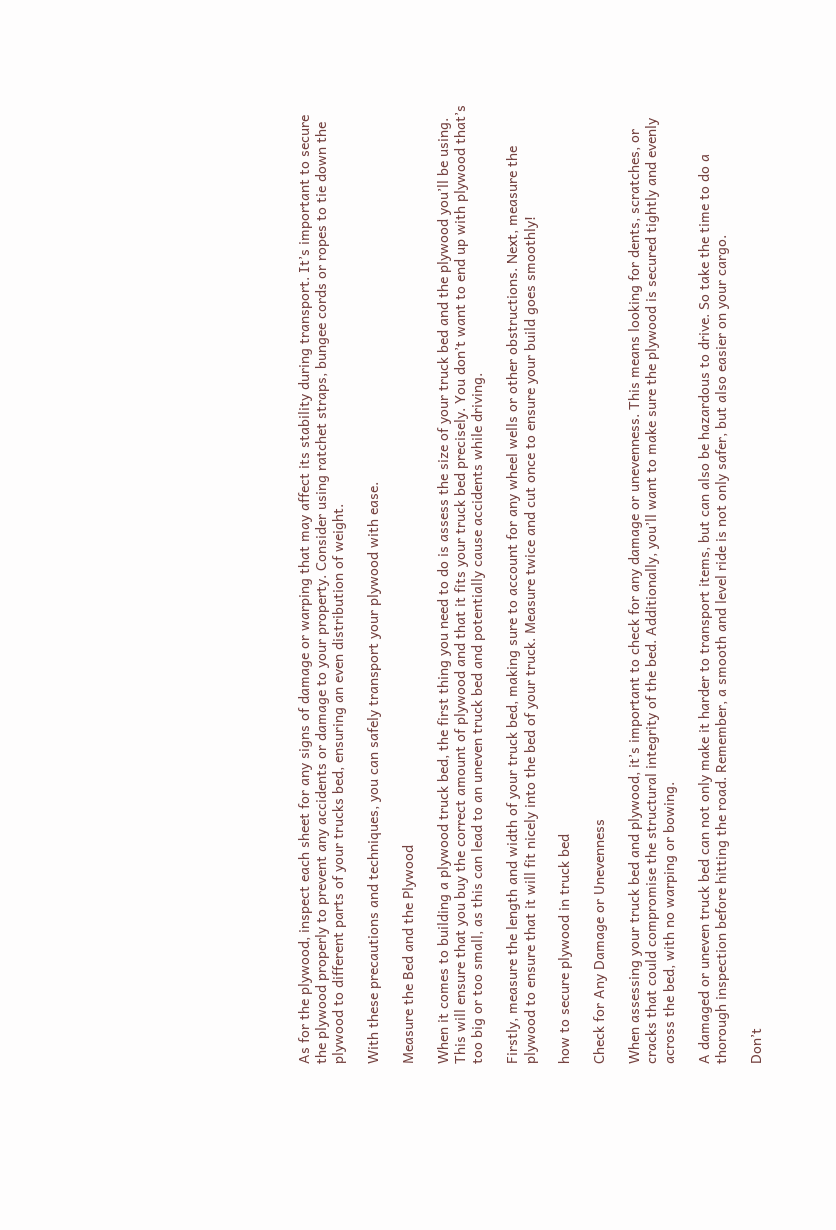As for the plywood, inspect each sheet for any signs of damage or warping that may affect its stability during transport. It’s important to secure the plywood properly to prevent any accidents or damage to your property. Consider using ratchet straps, bungee cords or ropes to tie down the plywood to different parts of your trucks bed, ensuring an even distribution of weight.

With these precautions and techniques, you can safely transport your plywood with ease.

Measure the Bed and the Plywood

When it comes to building a plywood truck bed, the first thing you need to do is assess the size of your truck bed and the plywood you’ll be using. This will ensure that you buy the correct amount of plywood and that it fits your truck bed precisely. You don’t want to end up with plywood that’s too big or too small, as this can lead to an uneven truck bed and potentially cause accidents while driving.

Firstly, measure the length and width of your truck bed, making sure to account for any wheel wells or other obstructions. Next, measure the plywood to ensure that it will fit nicely into the bed of your truck. Measure twice and cut once to ensure your build goes smoothly!

how to secure plywood in truck bed

Check for Any Damage or Unevenness

When assessing your truck bed and plywood, it’s important to check for any damage or unevenness. This means looking for dents, scratches, or cracks that could compromise the structural integrity of the bed. Additionally, you’ll want to make sure the plywood is secured tightly and evenly across the bed, with no warping or bowing.

A damaged or uneven truck bed can not only make it harder to transport items, but can also be hazardous to drive. So take the time to do a thorough inspection before hitting the road. Remember, a smooth and level ride is not only safer, but also easier on your cargo.

Don’t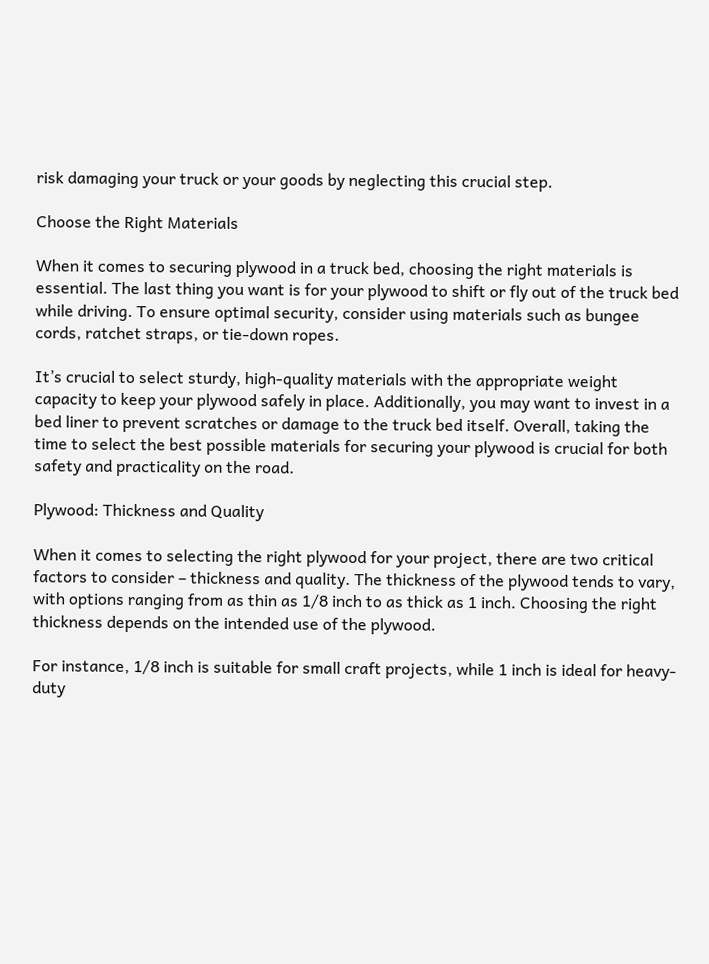risk damaging your truck or your goods by neglecting this crucial step.

Choose the Right Materials

When it comes to securing plywood in a truck bed, choosing the right materials is essential. The last thing you want is for your plywood to shift or fly out of the truck bed while driving. To ensure optimal security, consider using materials such as bungee cords, ratchet straps, or tie-down ropes.

It’s crucial to select sturdy, high-quality materials with the appropriate weight capacity to keep your plywood safely in place. Additionally, you may want to invest in a bed liner to prevent scratches or damage to the truck bed itself. Overall, taking the time to select the best possible materials for securing your plywood is crucial for both safety and practicality on the road.

Plywood: Thickness and Quality

When it comes to selecting the right plywood for your project, there are two critical factors to consider – thickness and quality. The thickness of the plywood tends to vary, with options ranging from as thin as 1/8 inch to as thick as 1 inch. Choosing the right thickness depends on the intended use of the plywood.

For instance, 1/8 inch is suitable for small craft projects, while 1 inch is ideal for heavy-duty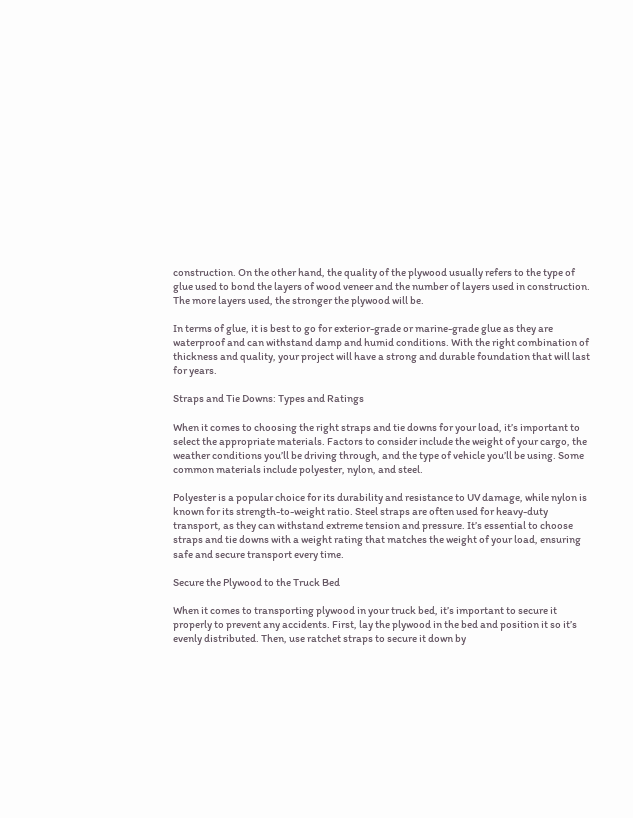construction. On the other hand, the quality of the plywood usually refers to the type of glue used to bond the layers of wood veneer and the number of layers used in construction. The more layers used, the stronger the plywood will be.

In terms of glue, it is best to go for exterior-grade or marine-grade glue as they are waterproof and can withstand damp and humid conditions. With the right combination of thickness and quality, your project will have a strong and durable foundation that will last for years.

Straps and Tie Downs: Types and Ratings

When it comes to choosing the right straps and tie downs for your load, it’s important to select the appropriate materials. Factors to consider include the weight of your cargo, the weather conditions you’ll be driving through, and the type of vehicle you’ll be using. Some common materials include polyester, nylon, and steel.

Polyester is a popular choice for its durability and resistance to UV damage, while nylon is known for its strength-to-weight ratio. Steel straps are often used for heavy-duty transport, as they can withstand extreme tension and pressure. It’s essential to choose straps and tie downs with a weight rating that matches the weight of your load, ensuring safe and secure transport every time.

Secure the Plywood to the Truck Bed

When it comes to transporting plywood in your truck bed, it’s important to secure it properly to prevent any accidents. First, lay the plywood in the bed and position it so it’s evenly distributed. Then, use ratchet straps to secure it down by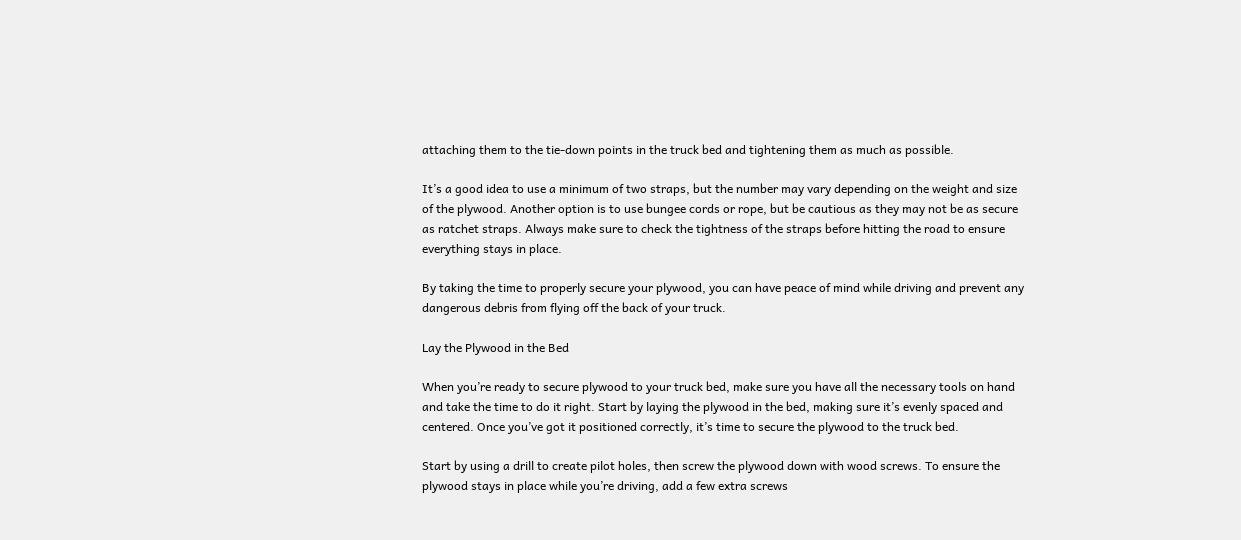attaching them to the tie-down points in the truck bed and tightening them as much as possible.

It’s a good idea to use a minimum of two straps, but the number may vary depending on the weight and size of the plywood. Another option is to use bungee cords or rope, but be cautious as they may not be as secure as ratchet straps. Always make sure to check the tightness of the straps before hitting the road to ensure everything stays in place.

By taking the time to properly secure your plywood, you can have peace of mind while driving and prevent any dangerous debris from flying off the back of your truck.

Lay the Plywood in the Bed

When you’re ready to secure plywood to your truck bed, make sure you have all the necessary tools on hand and take the time to do it right. Start by laying the plywood in the bed, making sure it’s evenly spaced and centered. Once you’ve got it positioned correctly, it’s time to secure the plywood to the truck bed.

Start by using a drill to create pilot holes, then screw the plywood down with wood screws. To ensure the plywood stays in place while you’re driving, add a few extra screws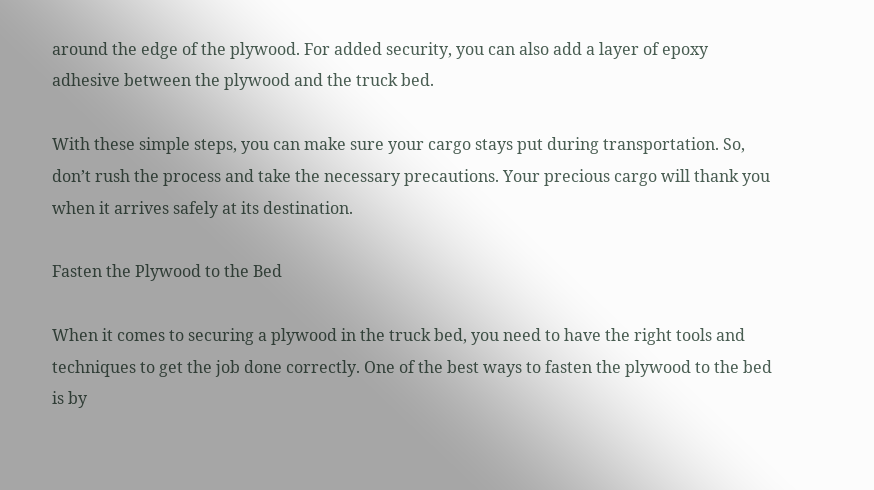around the edge of the plywood. For added security, you can also add a layer of epoxy adhesive between the plywood and the truck bed.

With these simple steps, you can make sure your cargo stays put during transportation. So, don’t rush the process and take the necessary precautions. Your precious cargo will thank you when it arrives safely at its destination.

Fasten the Plywood to the Bed

When it comes to securing a plywood in the truck bed, you need to have the right tools and techniques to get the job done correctly. One of the best ways to fasten the plywood to the bed is by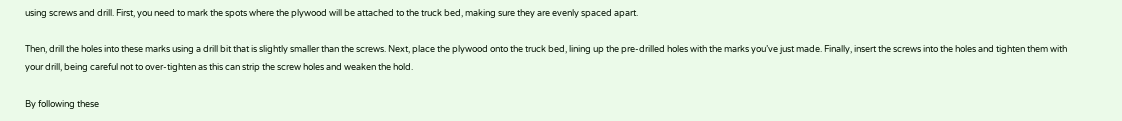using screws and drill. First, you need to mark the spots where the plywood will be attached to the truck bed, making sure they are evenly spaced apart.

Then, drill the holes into these marks using a drill bit that is slightly smaller than the screws. Next, place the plywood onto the truck bed, lining up the pre-drilled holes with the marks you’ve just made. Finally, insert the screws into the holes and tighten them with your drill, being careful not to over-tighten as this can strip the screw holes and weaken the hold.

By following these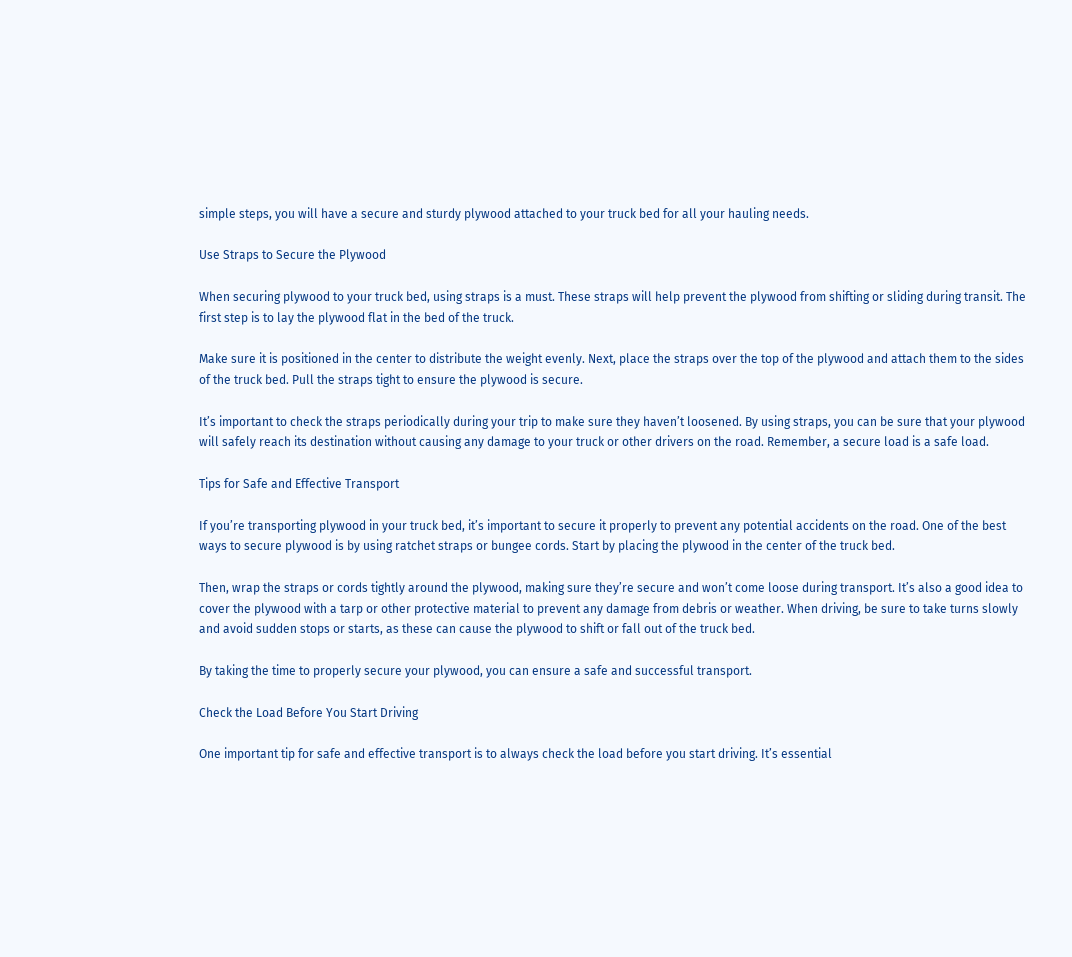simple steps, you will have a secure and sturdy plywood attached to your truck bed for all your hauling needs.

Use Straps to Secure the Plywood

When securing plywood to your truck bed, using straps is a must. These straps will help prevent the plywood from shifting or sliding during transit. The first step is to lay the plywood flat in the bed of the truck.

Make sure it is positioned in the center to distribute the weight evenly. Next, place the straps over the top of the plywood and attach them to the sides of the truck bed. Pull the straps tight to ensure the plywood is secure.

It’s important to check the straps periodically during your trip to make sure they haven’t loosened. By using straps, you can be sure that your plywood will safely reach its destination without causing any damage to your truck or other drivers on the road. Remember, a secure load is a safe load.

Tips for Safe and Effective Transport

If you’re transporting plywood in your truck bed, it’s important to secure it properly to prevent any potential accidents on the road. One of the best ways to secure plywood is by using ratchet straps or bungee cords. Start by placing the plywood in the center of the truck bed.

Then, wrap the straps or cords tightly around the plywood, making sure they’re secure and won’t come loose during transport. It’s also a good idea to cover the plywood with a tarp or other protective material to prevent any damage from debris or weather. When driving, be sure to take turns slowly and avoid sudden stops or starts, as these can cause the plywood to shift or fall out of the truck bed.

By taking the time to properly secure your plywood, you can ensure a safe and successful transport.

Check the Load Before You Start Driving

One important tip for safe and effective transport is to always check the load before you start driving. It’s essential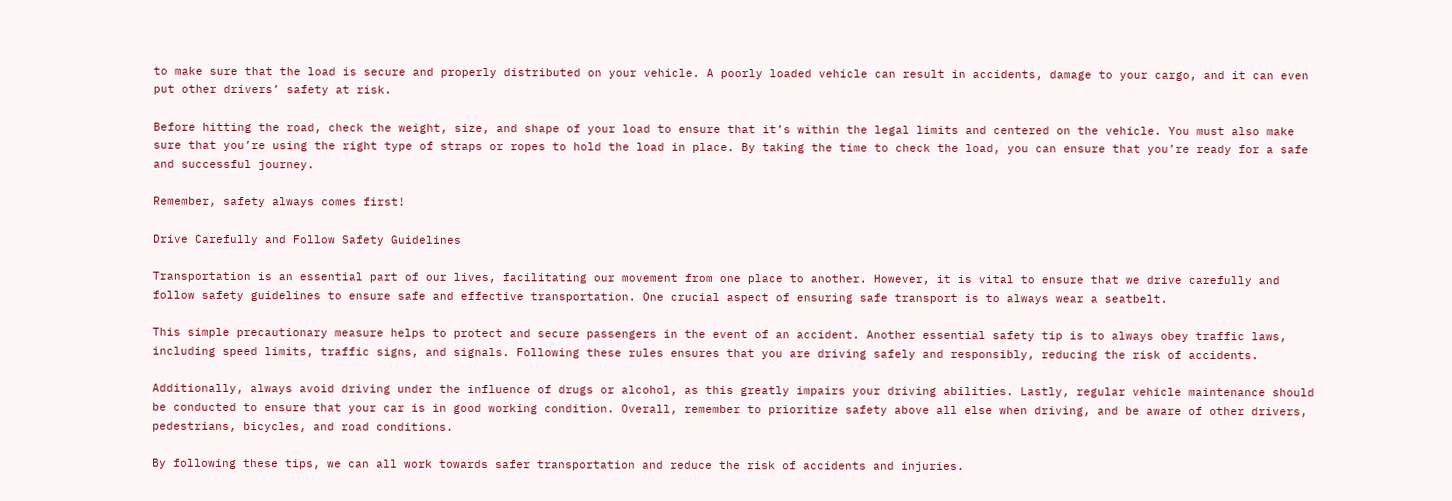to make sure that the load is secure and properly distributed on your vehicle. A poorly loaded vehicle can result in accidents, damage to your cargo, and it can even put other drivers’ safety at risk.

Before hitting the road, check the weight, size, and shape of your load to ensure that it’s within the legal limits and centered on the vehicle. You must also make sure that you’re using the right type of straps or ropes to hold the load in place. By taking the time to check the load, you can ensure that you’re ready for a safe and successful journey.

Remember, safety always comes first!

Drive Carefully and Follow Safety Guidelines

Transportation is an essential part of our lives, facilitating our movement from one place to another. However, it is vital to ensure that we drive carefully and follow safety guidelines to ensure safe and effective transportation. One crucial aspect of ensuring safe transport is to always wear a seatbelt.

This simple precautionary measure helps to protect and secure passengers in the event of an accident. Another essential safety tip is to always obey traffic laws, including speed limits, traffic signs, and signals. Following these rules ensures that you are driving safely and responsibly, reducing the risk of accidents.

Additionally, always avoid driving under the influence of drugs or alcohol, as this greatly impairs your driving abilities. Lastly, regular vehicle maintenance should be conducted to ensure that your car is in good working condition. Overall, remember to prioritize safety above all else when driving, and be aware of other drivers, pedestrians, bicycles, and road conditions.

By following these tips, we can all work towards safer transportation and reduce the risk of accidents and injuries.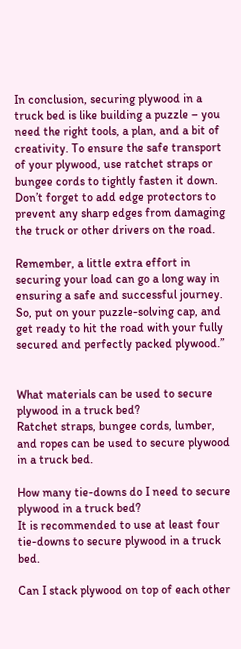In conclusion, securing plywood in a truck bed is like building a puzzle – you need the right tools, a plan, and a bit of creativity. To ensure the safe transport of your plywood, use ratchet straps or bungee cords to tightly fasten it down. Don’t forget to add edge protectors to prevent any sharp edges from damaging the truck or other drivers on the road.

Remember, a little extra effort in securing your load can go a long way in ensuring a safe and successful journey. So, put on your puzzle-solving cap, and get ready to hit the road with your fully secured and perfectly packed plywood.”


What materials can be used to secure plywood in a truck bed?
Ratchet straps, bungee cords, lumber, and ropes can be used to secure plywood in a truck bed.

How many tie-downs do I need to secure plywood in a truck bed?
It is recommended to use at least four tie-downs to secure plywood in a truck bed.

Can I stack plywood on top of each other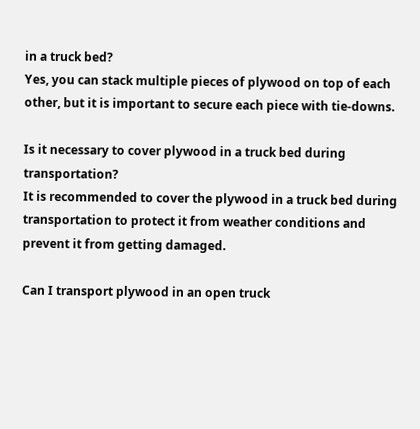in a truck bed?
Yes, you can stack multiple pieces of plywood on top of each other, but it is important to secure each piece with tie-downs.

Is it necessary to cover plywood in a truck bed during transportation?
It is recommended to cover the plywood in a truck bed during transportation to protect it from weather conditions and prevent it from getting damaged.

Can I transport plywood in an open truck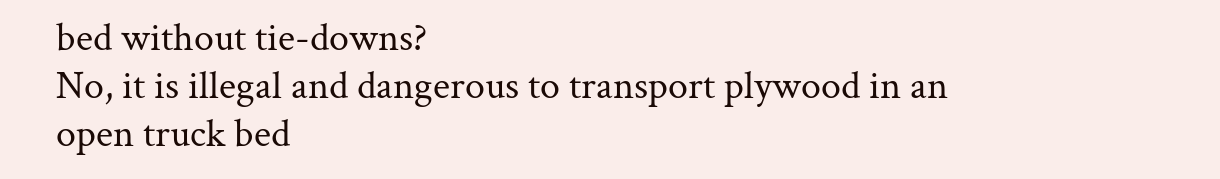bed without tie-downs?
No, it is illegal and dangerous to transport plywood in an open truck bed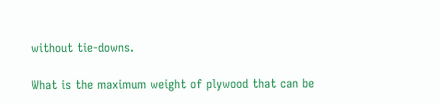without tie-downs.

What is the maximum weight of plywood that can be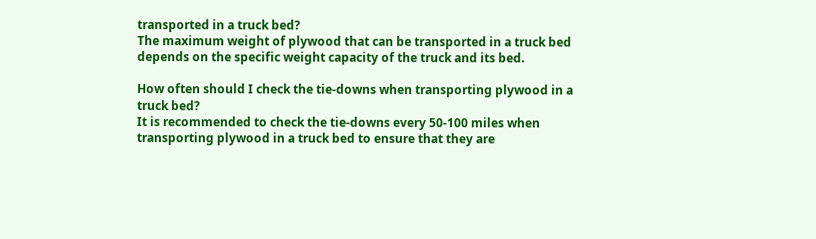transported in a truck bed?
The maximum weight of plywood that can be transported in a truck bed depends on the specific weight capacity of the truck and its bed.

How often should I check the tie-downs when transporting plywood in a truck bed?
It is recommended to check the tie-downs every 50-100 miles when transporting plywood in a truck bed to ensure that they are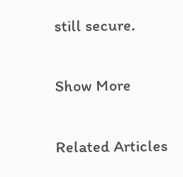still secure.

Show More

Related Articles